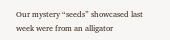Our mystery “seeds” showcased last week were from an alligator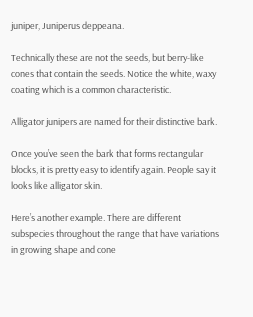juniper, Juniperus deppeana.

Technically these are not the seeds, but berry-like cones that contain the seeds. Notice the white, waxy coating which is a common characteristic.

Alligator junipers are named for their distinctive bark.

Once you’ve seen the bark that forms rectangular blocks, it is pretty easy to identify again. People say it looks like alligator skin.

Here’s another example. There are different subspecies throughout the range that have variations in growing shape and cone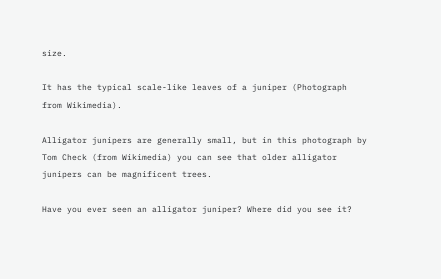size.

It has the typical scale-like leaves of a juniper (Photograph from Wikimedia).

Alligator junipers are generally small, but in this photograph by Tom Check (from Wikimedia) you can see that older alligator junipers can be magnificent trees.

Have you ever seen an alligator juniper? Where did you see it?